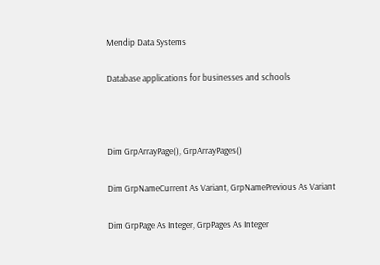Mendip Data Systems

Database applications for businesses and schools



Dim GrpArrayPage(), GrpArrayPages()

Dim GrpNameCurrent As Variant, GrpNamePrevious As Variant

Dim GrpPage As Integer, GrpPages As Integer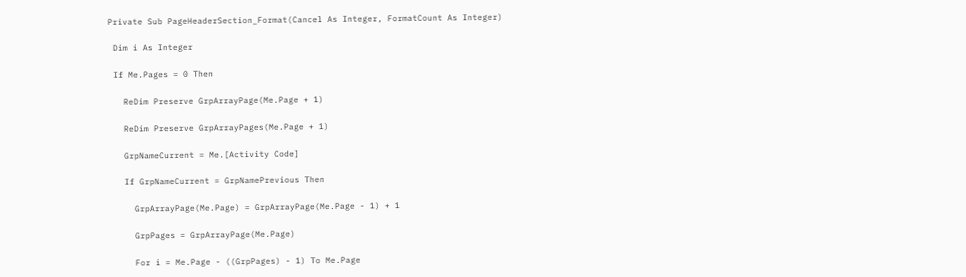Private Sub PageHeaderSection_Format(Cancel As Integer, FormatCount As Integer)

 Dim i As Integer

 If Me.Pages = 0 Then

   ReDim Preserve GrpArrayPage(Me.Page + 1)

   ReDim Preserve GrpArrayPages(Me.Page + 1)

   GrpNameCurrent = Me.[Activity Code]

   If GrpNameCurrent = GrpNamePrevious Then

     GrpArrayPage(Me.Page) = GrpArrayPage(Me.Page - 1) + 1

     GrpPages = GrpArrayPage(Me.Page)

     For i = Me.Page - ((GrpPages) - 1) To Me.Page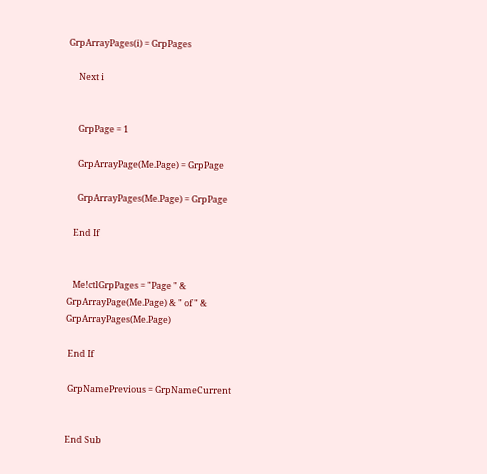GrpArrayPages(i) = GrpPages

     Next i


     GrpPage = 1

     GrpArrayPage(Me.Page) = GrpPage

     GrpArrayPages(Me.Page) = GrpPage

   End If


   Me!ctlGrpPages = "Page " & GrpArrayPage(Me.Page) & " of " & GrpArrayPages(Me.Page)

 End If

 GrpNamePrevious = GrpNameCurrent


End Sub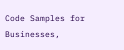Code Samples for Businesses,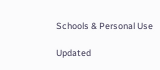Schools & Personal Use

Updated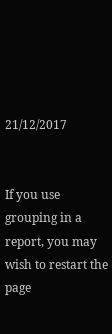21/12/2017


If you use grouping in a report, you may wish to restart the page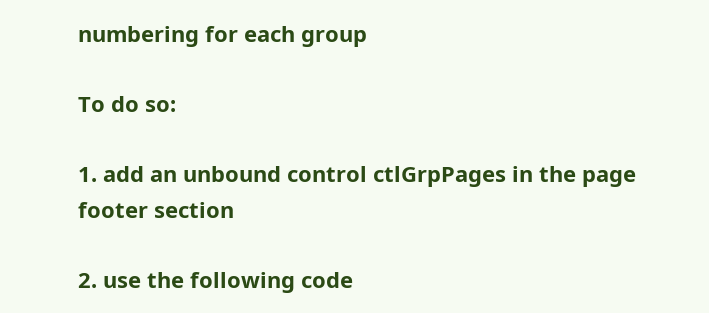numbering for each group

To do so:

1. add an unbound control ctlGrpPages in the page footer section

2. use the following code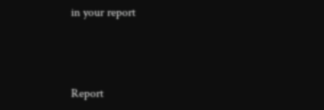in your report



Report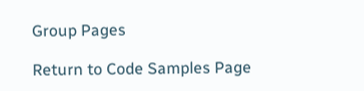Group Pages

Return to Code Samples Page